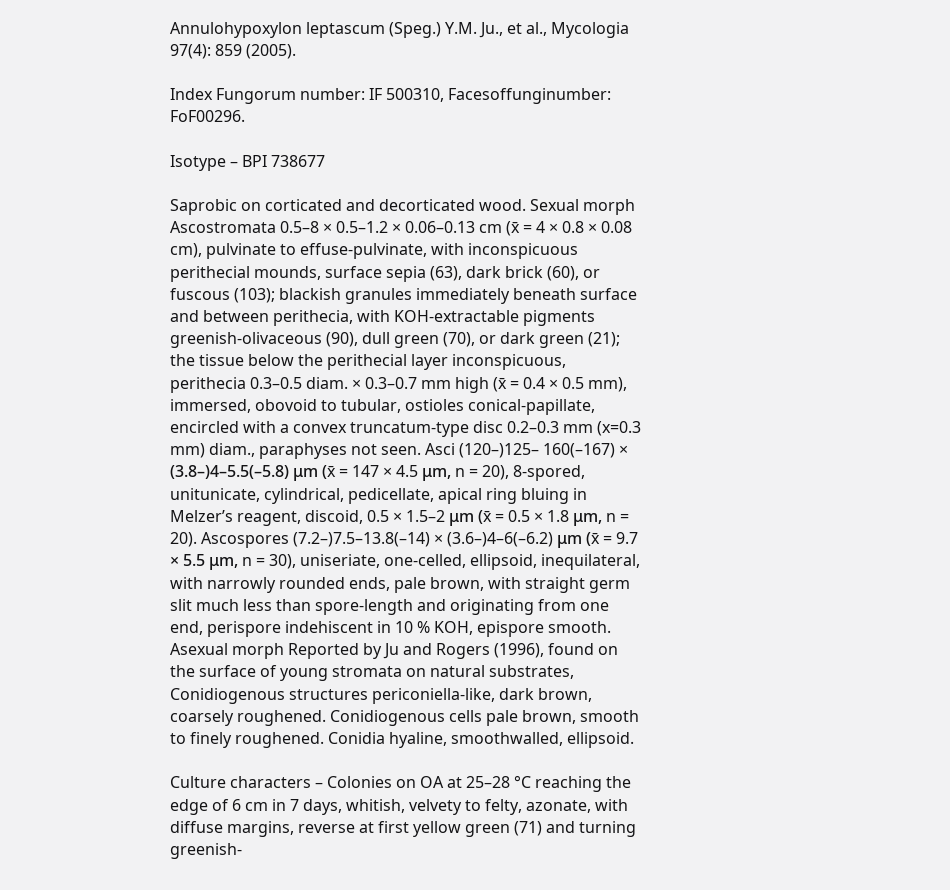Annulohypoxylon leptascum (Speg.) Y.M. Ju., et al., Mycologia 97(4): 859 (2005).

Index Fungorum number: IF 500310, Facesoffunginumber: FoF00296.

Isotype – BPI 738677

Saprobic on corticated and decorticated wood. Sexual morph Ascostromata 0.5–8 × 0.5–1.2 × 0.06–0.13 cm (x̄ = 4 × 0.8 × 0.08 cm), pulvinate to effuse-pulvinate, with inconspicuous perithecial mounds, surface sepia (63), dark brick (60), or fuscous (103); blackish granules immediately beneath surface and between perithecia, with KOH-extractable pigments greenish-olivaceous (90), dull green (70), or dark green (21); the tissue below the perithecial layer inconspicuous, perithecia 0.3–0.5 diam. × 0.3–0.7 mm high (x̄ = 0.4 × 0.5 mm), immersed, obovoid to tubular, ostioles conical-papillate, encircled with a convex truncatum-type disc 0.2–0.3 mm (x=0.3 mm) diam., paraphyses not seen. Asci (120–)125– 160(–167) × (3.8–)4–5.5(–5.8) μm (x̄ = 147 × 4.5 μm, n = 20), 8-spored, unitunicate, cylindrical, pedicellate, apical ring bluing in Melzer’s reagent, discoid, 0.5 × 1.5–2 μm (x̄ = 0.5 × 1.8 μm, n = 20). Ascospores (7.2–)7.5–13.8(–14) × (3.6–)4–6(–6.2) μm (x̄ = 9.7 × 5.5 μm, n = 30), uniseriate, one-celled, ellipsoid, inequilateral, with narrowly rounded ends, pale brown, with straight germ slit much less than spore-length and originating from one end, perispore indehiscent in 10 % KOH, epispore smooth. Asexual morph Reported by Ju and Rogers (1996), found on the surface of young stromata on natural substrates, Conidiogenous structures periconiella-like, dark brown, coarsely roughened. Conidiogenous cells pale brown, smooth to finely roughened. Conidia hyaline, smoothwalled, ellipsoid.

Culture characters – Colonies on OA at 25–28 °C reaching the edge of 6 cm in 7 days, whitish, velvety to felty, azonate, with diffuse margins, reverse at first yellow green (71) and turning greenish-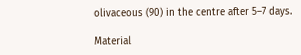olivaceous (90) in the centre after 5–7 days.

Material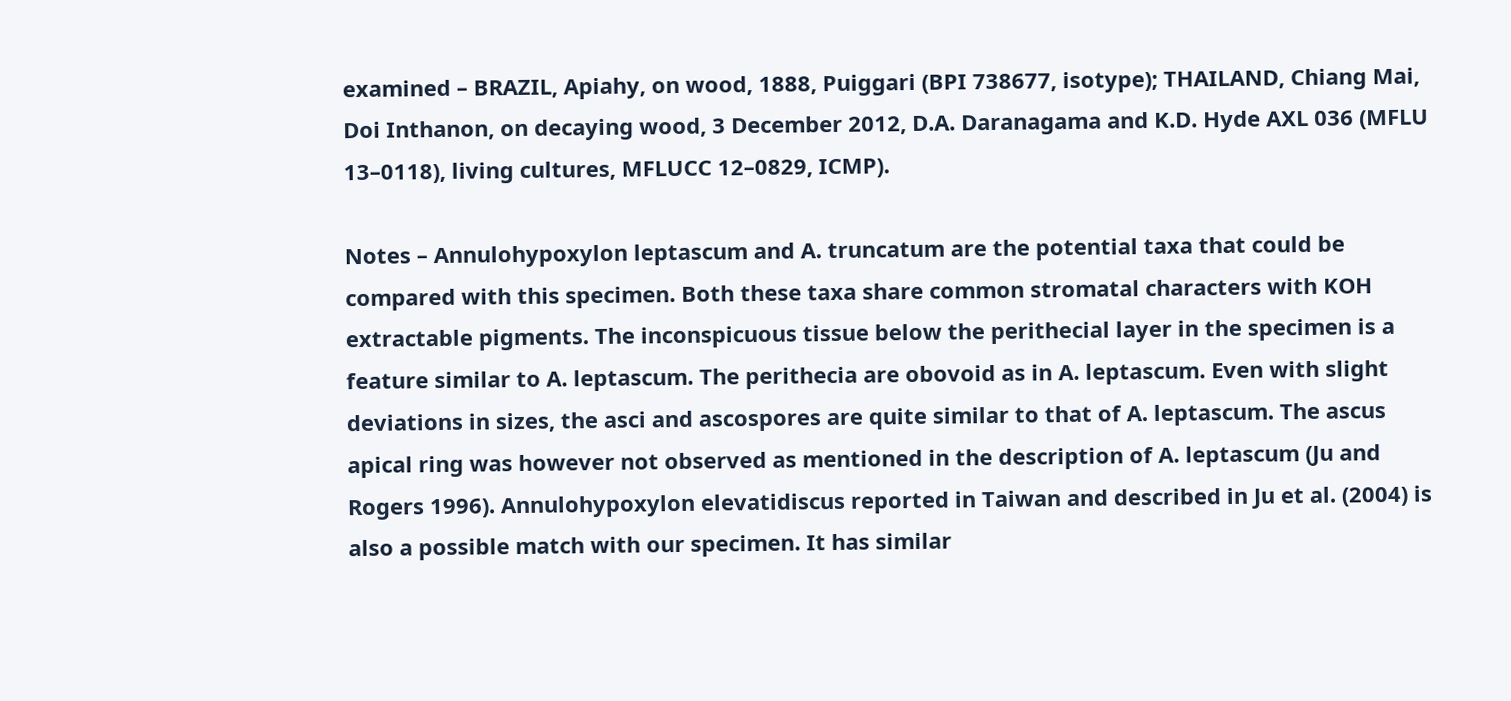examined – BRAZIL, Apiahy, on wood, 1888, Puiggari (BPI 738677, isotype); THAILAND, Chiang Mai, Doi Inthanon, on decaying wood, 3 December 2012, D.A. Daranagama and K.D. Hyde AXL 036 (MFLU 13–0118), living cultures, MFLUCC 12–0829, ICMP).

Notes – Annulohypoxylon leptascum and A. truncatum are the potential taxa that could be compared with this specimen. Both these taxa share common stromatal characters with KOH extractable pigments. The inconspicuous tissue below the perithecial layer in the specimen is a feature similar to A. leptascum. The perithecia are obovoid as in A. leptascum. Even with slight deviations in sizes, the asci and ascospores are quite similar to that of A. leptascum. The ascus apical ring was however not observed as mentioned in the description of A. leptascum (Ju and Rogers 1996). Annulohypoxylon elevatidiscus reported in Taiwan and described in Ju et al. (2004) is also a possible match with our specimen. It has similar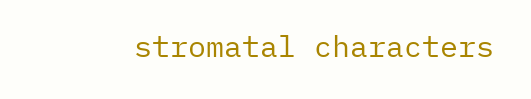stromatal characters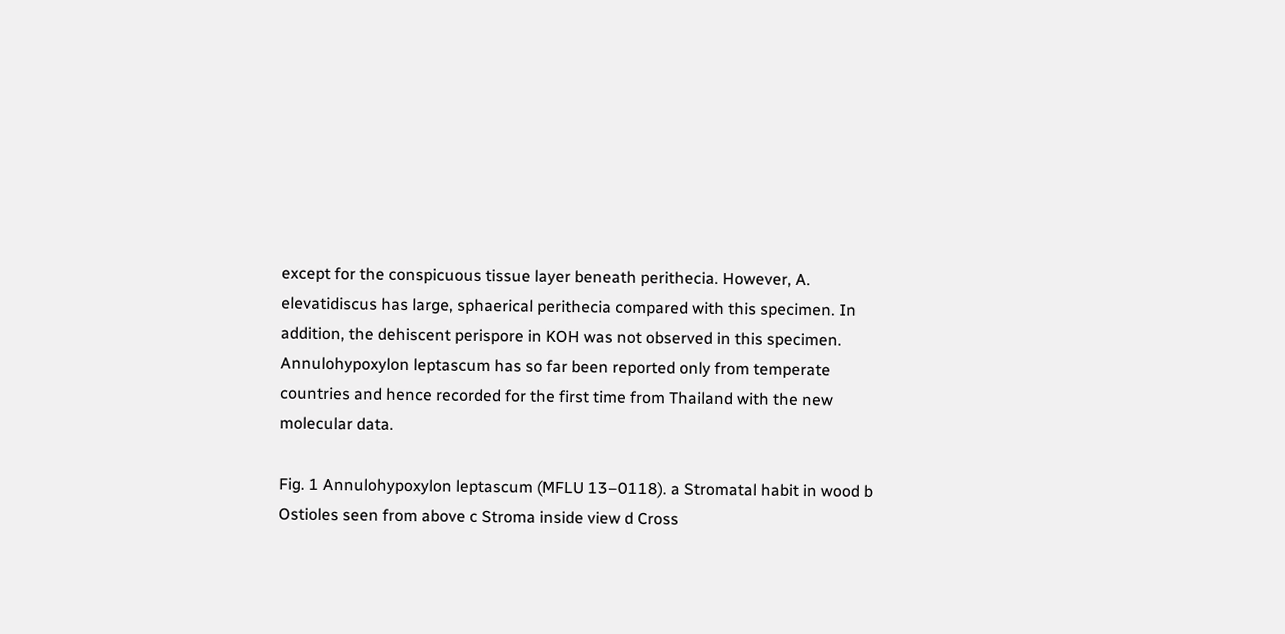except for the conspicuous tissue layer beneath perithecia. However, A. elevatidiscus has large, sphaerical perithecia compared with this specimen. In addition, the dehiscent perispore in KOH was not observed in this specimen. Annulohypoxylon leptascum has so far been reported only from temperate countries and hence recorded for the first time from Thailand with the new molecular data.

Fig. 1 Annulohypoxylon leptascum (MFLU 13–0118). a Stromatal habit in wood b Ostioles seen from above c Stroma inside view d Cross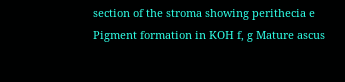section of the stroma showing perithecia e Pigment formation in KOH f, g Mature ascus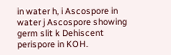in water h, i Ascospore in water j Ascospore showing germ slit k Dehiscent perispore in KOH.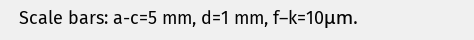Scale bars: a-c=5 mm, d=1 mm, f–k=10μm.